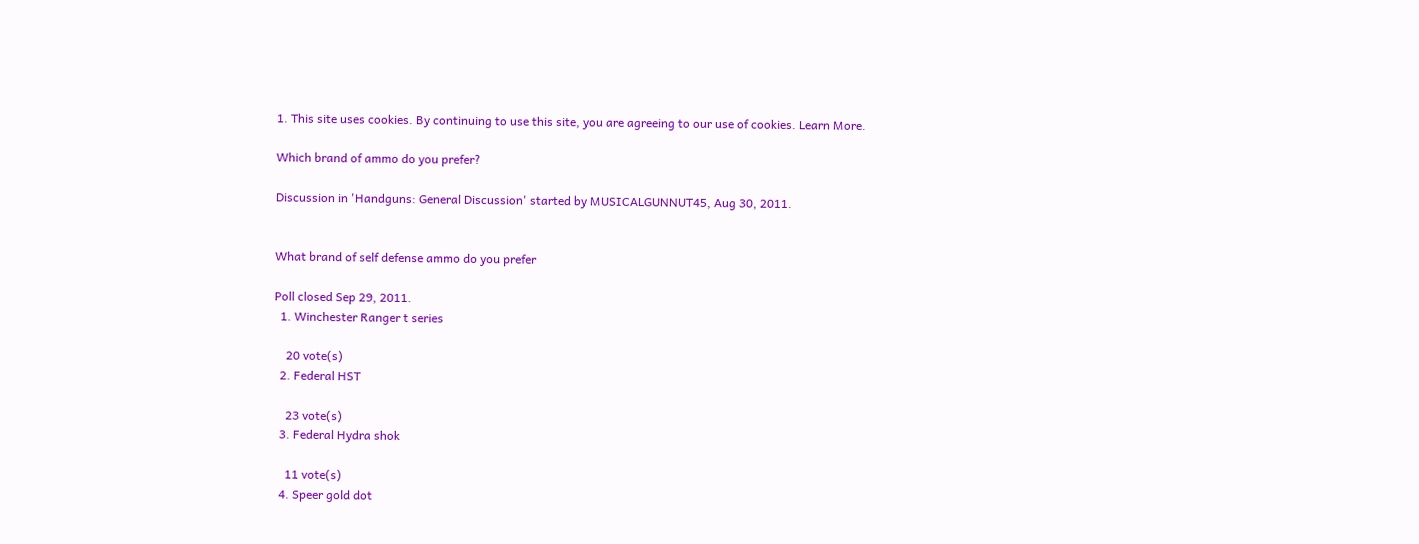1. This site uses cookies. By continuing to use this site, you are agreeing to our use of cookies. Learn More.

Which brand of ammo do you prefer?

Discussion in 'Handguns: General Discussion' started by MUSICALGUNNUT45, Aug 30, 2011.


What brand of self defense ammo do you prefer

Poll closed Sep 29, 2011.
  1. Winchester Ranger t series

    20 vote(s)
  2. Federal HST

    23 vote(s)
  3. Federal Hydra shok

    11 vote(s)
  4. Speer gold dot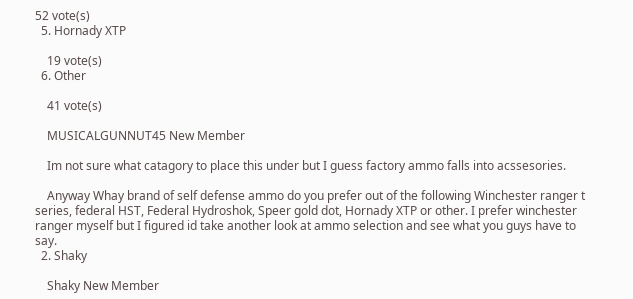52 vote(s)
  5. Hornady XTP

    19 vote(s)
  6. Other

    41 vote(s)

    MUSICALGUNNUT45 New Member

    Im not sure what catagory to place this under but I guess factory ammo falls into acssesories.

    Anyway Whay brand of self defense ammo do you prefer out of the following Winchester ranger t series, federal HST, Federal Hydroshok, Speer gold dot, Hornady XTP or other. I prefer winchester ranger myself but I figured id take another look at ammo selection and see what you guys have to say.
  2. Shaky

    Shaky New Member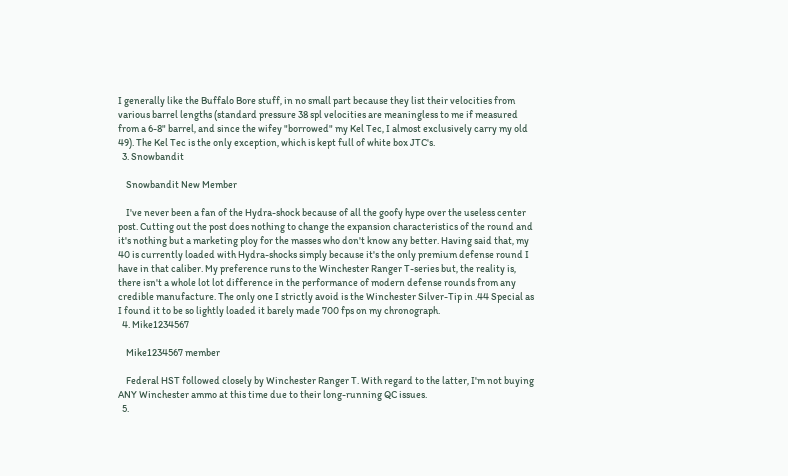I generally like the Buffalo Bore stuff, in no small part because they list their velocities from various barrel lengths (standard pressure 38 spl velocities are meaningless to me if measured from a 6-8" barrel, and since the wifey "borrowed" my Kel Tec, I almost exclusively carry my old 49). The Kel Tec is the only exception, which is kept full of white box JTC's.
  3. Snowbandit

    Snowbandit New Member

    I've never been a fan of the Hydra-shock because of all the goofy hype over the useless center post. Cutting out the post does nothing to change the expansion characteristics of the round and it's nothing but a marketing ploy for the masses who don't know any better. Having said that, my 40 is currently loaded with Hydra-shocks simply because it's the only premium defense round I have in that caliber. My preference runs to the Winchester Ranger T-series but, the reality is, there isn't a whole lot lot difference in the performance of modern defense rounds from any credible manufacture. The only one I strictly avoid is the Winchester Silver-Tip in .44 Special as I found it to be so lightly loaded it barely made 700 fps on my chronograph.
  4. Mike1234567

    Mike1234567 member

    Federal HST followed closely by Winchester Ranger T. With regard to the latter, I'm not buying ANY Winchester ammo at this time due to their long-running QC issues.
  5.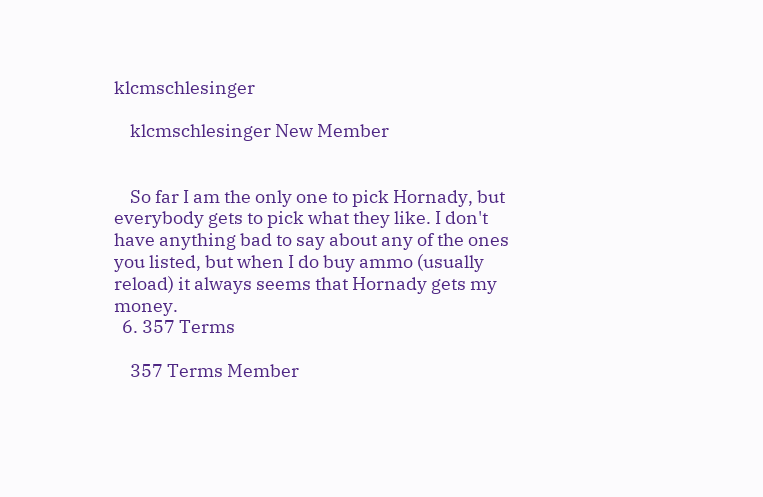klcmschlesinger

    klcmschlesinger New Member


    So far I am the only one to pick Hornady, but everybody gets to pick what they like. I don't have anything bad to say about any of the ones you listed, but when I do buy ammo (usually reload) it always seems that Hornady gets my money.
  6. 357 Terms

    357 Terms Member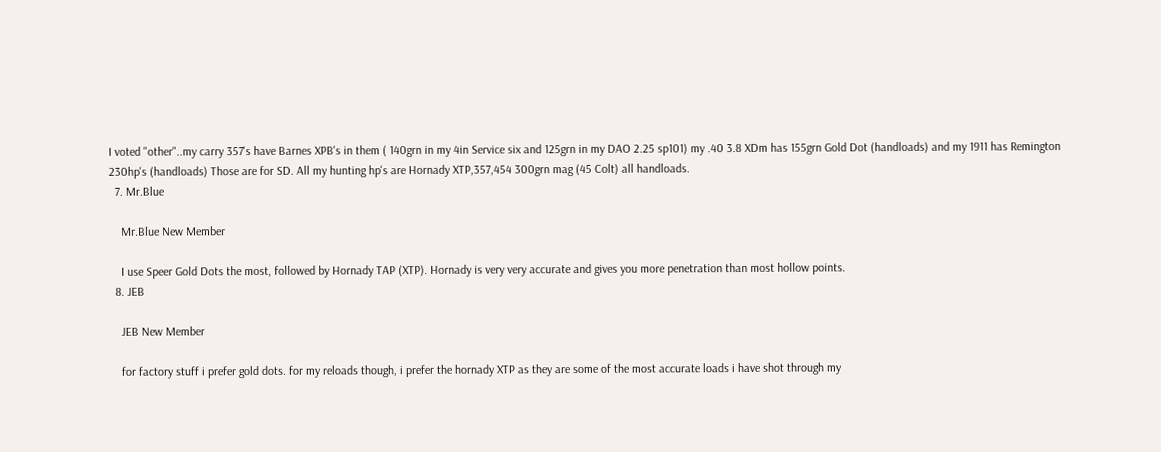I voted "other"..my carry 357's have Barnes XPB's in them ( 140grn in my 4in Service six and 125grn in my DAO 2.25 sp101) my .40 3.8 XDm has 155grn Gold Dot (handloads) and my 1911 has Remington 230hp's (handloads) Those are for SD. All my hunting hp's are Hornady XTP,357,454 300grn mag (45 Colt) all handloads.
  7. Mr.Blue

    Mr.Blue New Member

    I use Speer Gold Dots the most, followed by Hornady TAP (XTP). Hornady is very very accurate and gives you more penetration than most hollow points.
  8. JEB

    JEB New Member

    for factory stuff i prefer gold dots. for my reloads though, i prefer the hornady XTP as they are some of the most accurate loads i have shot through my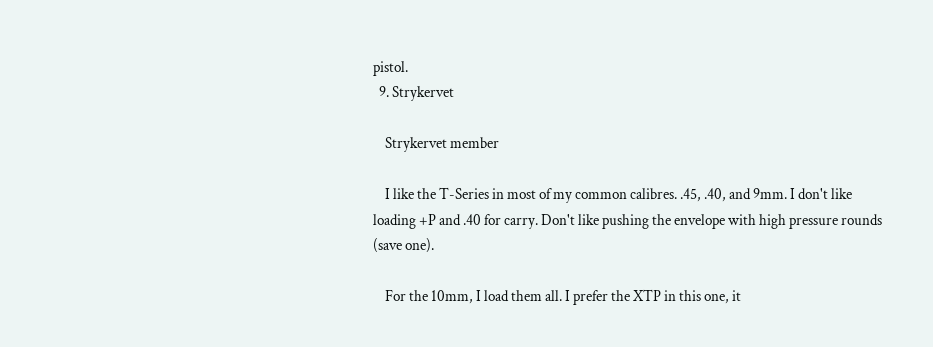pistol.
  9. Strykervet

    Strykervet member

    I like the T-Series in most of my common calibres. .45, .40, and 9mm. I don't like loading +P and .40 for carry. Don't like pushing the envelope with high pressure rounds (save one).

    For the 10mm, I load them all. I prefer the XTP in this one, it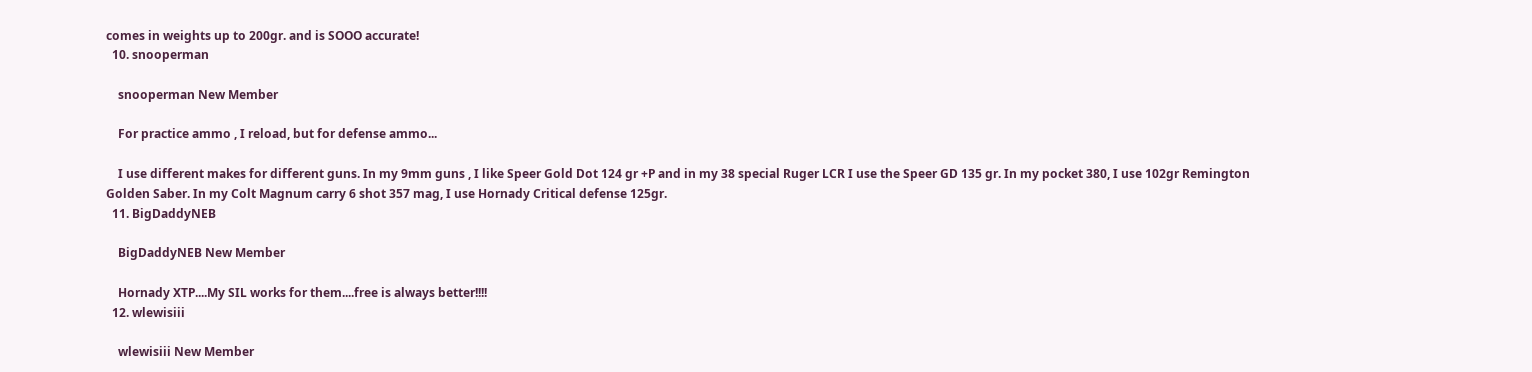comes in weights up to 200gr. and is SOOO accurate!
  10. snooperman

    snooperman New Member

    For practice ammo , I reload, but for defense ammo...

    I use different makes for different guns. In my 9mm guns , I like Speer Gold Dot 124 gr +P and in my 38 special Ruger LCR I use the Speer GD 135 gr. In my pocket 380, I use 102gr Remington Golden Saber. In my Colt Magnum carry 6 shot 357 mag, I use Hornady Critical defense 125gr.
  11. BigDaddyNEB

    BigDaddyNEB New Member

    Hornady XTP....My SIL works for them....free is always better!!!!
  12. wlewisiii

    wlewisiii New Member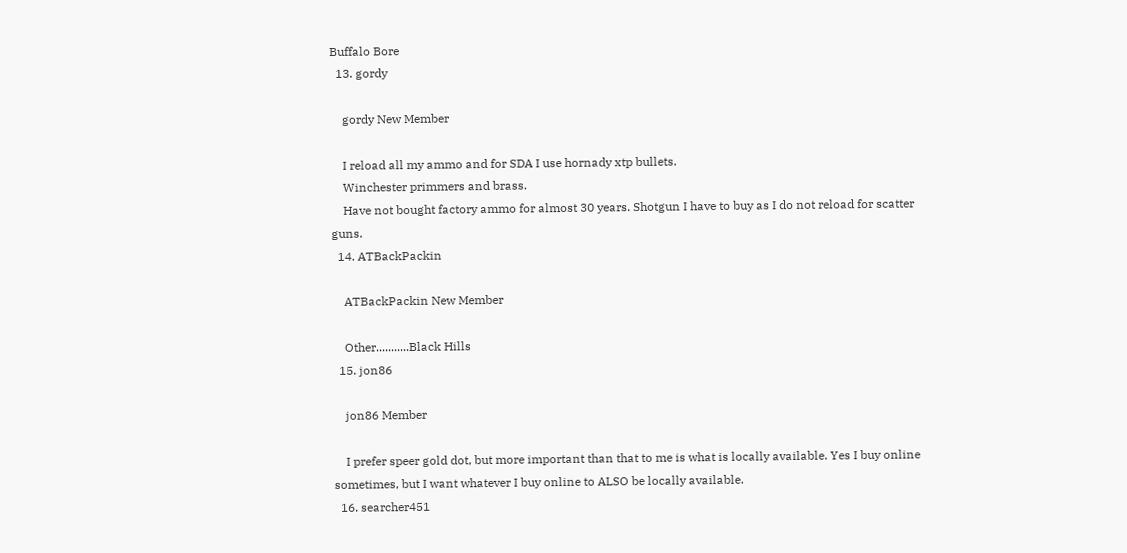Buffalo Bore
  13. gordy

    gordy New Member

    I reload all my ammo and for SDA I use hornady xtp bullets.
    Winchester primmers and brass.
    Have not bought factory ammo for almost 30 years. Shotgun I have to buy as I do not reload for scatter guns.
  14. ATBackPackin

    ATBackPackin New Member

    Other...........Black Hills
  15. jon86

    jon86 Member

    I prefer speer gold dot, but more important than that to me is what is locally available. Yes I buy online sometimes, but I want whatever I buy online to ALSO be locally available.
  16. searcher451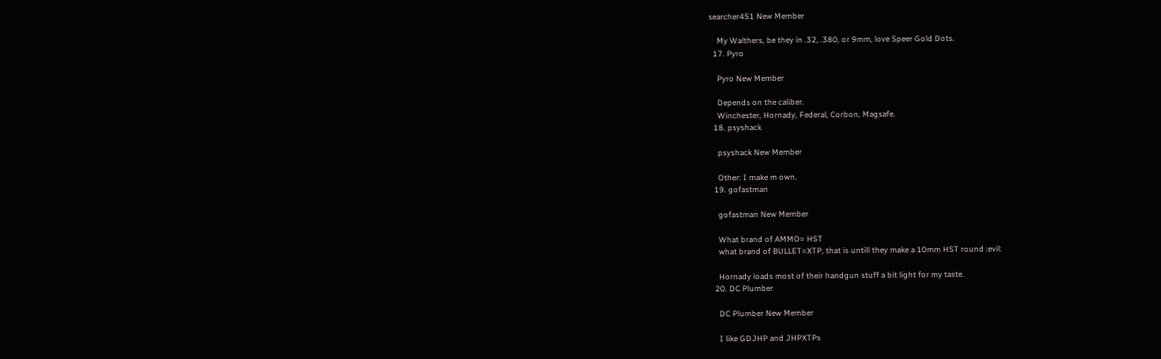searcher451 New Member

    My Walthers, be they in .32, .380, or 9mm, love Speer Gold Dots.
  17. Pyro

    Pyro New Member

    Depends on the caliber.
    Winchester, Hornady, Federal, Corbon, Magsafe.
  18. psyshack

    psyshack New Member

    Other: I make m own.
  19. gofastman

    gofastman New Member

    What brand of AMMO= HST
    what brand of BULLET=XTP, that is untill they make a 10mm HST round :evil:

    Hornady loads most of their handgun stuff a bit light for my taste.
  20. DC Plumber

    DC Plumber New Member

    I like GDJHP and JHPXTPs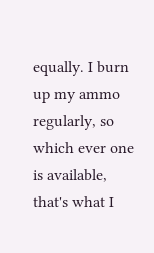equally. I burn up my ammo regularly, so which ever one is available, that's what I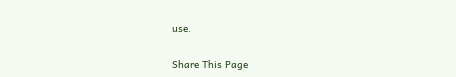use.

Share This Page